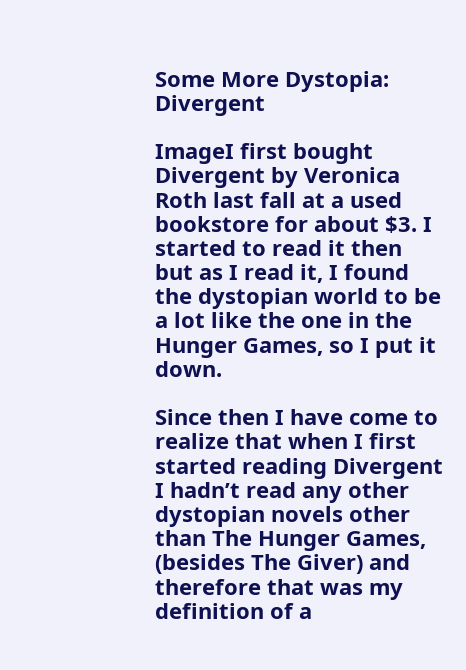Some More Dystopia: Divergent

ImageI first bought Divergent by Veronica Roth last fall at a used bookstore for about $3. I started to read it then but as I read it, I found the dystopian world to be a lot like the one in the Hunger Games, so I put it down.

Since then I have come to realize that when I first started reading Divergent I hadn’t read any other dystopian novels other than The Hunger Games, (besides The Giver) and therefore that was my definition of a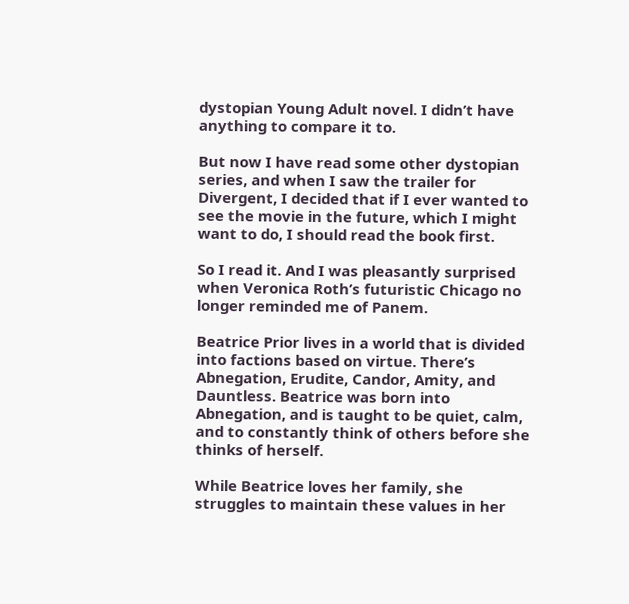dystopian Young Adult novel. I didn’t have anything to compare it to.

But now I have read some other dystopian series, and when I saw the trailer for Divergent, I decided that if I ever wanted to see the movie in the future, which I might want to do, I should read the book first.

So I read it. And I was pleasantly surprised when Veronica Roth’s futuristic Chicago no longer reminded me of Panem.

Beatrice Prior lives in a world that is divided into factions based on virtue. There’s Abnegation, Erudite, Candor, Amity, and Dauntless. Beatrice was born into Abnegation, and is taught to be quiet, calm, and to constantly think of others before she thinks of herself.

While Beatrice loves her family, she struggles to maintain these values in her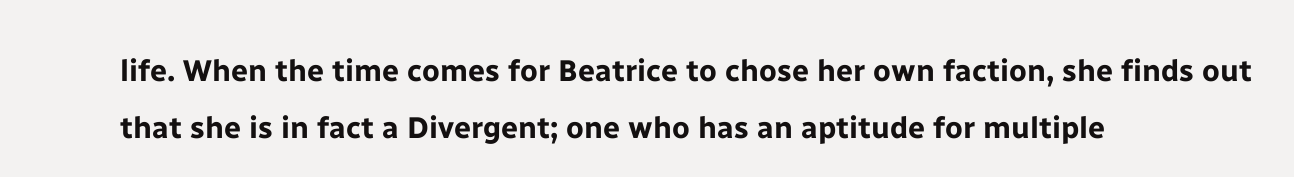life. When the time comes for Beatrice to chose her own faction, she finds out that she is in fact a Divergent; one who has an aptitude for multiple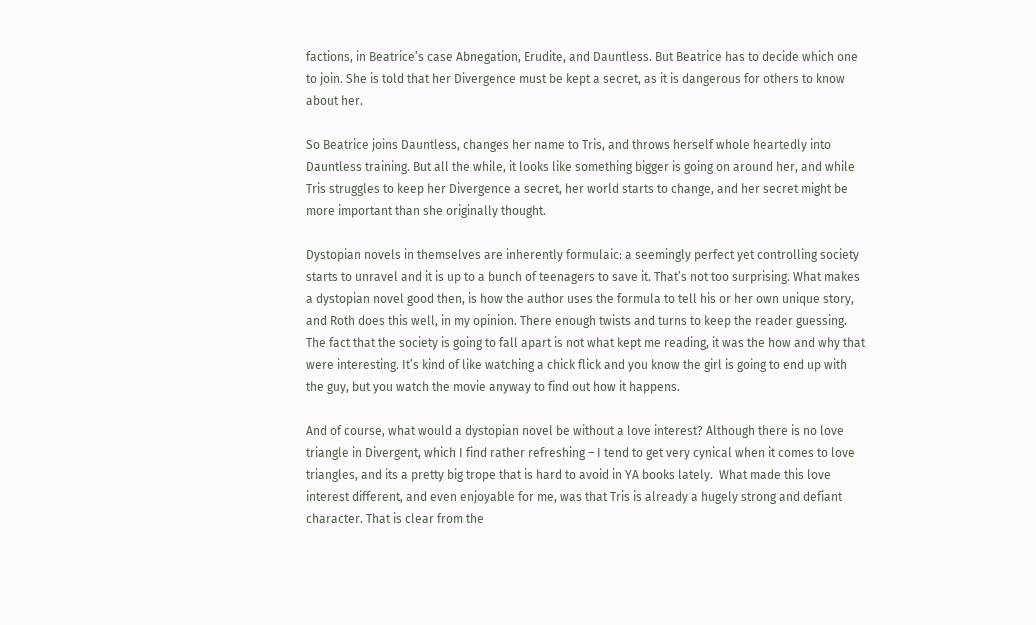factions, in Beatrice’s case Abnegation, Erudite, and Dauntless. But Beatrice has to decide which one to join. She is told that her Divergence must be kept a secret, as it is dangerous for others to know about her.

So Beatrice joins Dauntless, changes her name to Tris, and throws herself whole heartedly into Dauntless training. But all the while, it looks like something bigger is going on around her, and while Tris struggles to keep her Divergence a secret, her world starts to change, and her secret might be more important than she originally thought.

Dystopian novels in themselves are inherently formulaic: a seemingly perfect yet controlling society starts to unravel and it is up to a bunch of teenagers to save it. That’s not too surprising. What makes a dystopian novel good then, is how the author uses the formula to tell his or her own unique story, and Roth does this well, in my opinion. There enough twists and turns to keep the reader guessing. The fact that the society is going to fall apart is not what kept me reading, it was the how and why that were interesting. It’s kind of like watching a chick flick and you know the girl is going to end up with the guy, but you watch the movie anyway to find out how it happens.

And of course, what would a dystopian novel be without a love interest? Although there is no love triangle in Divergent, which I find rather refreshing – I tend to get very cynical when it comes to love triangles, and its a pretty big trope that is hard to avoid in YA books lately.  What made this love interest different, and even enjoyable for me, was that Tris is already a hugely strong and defiant character. That is clear from the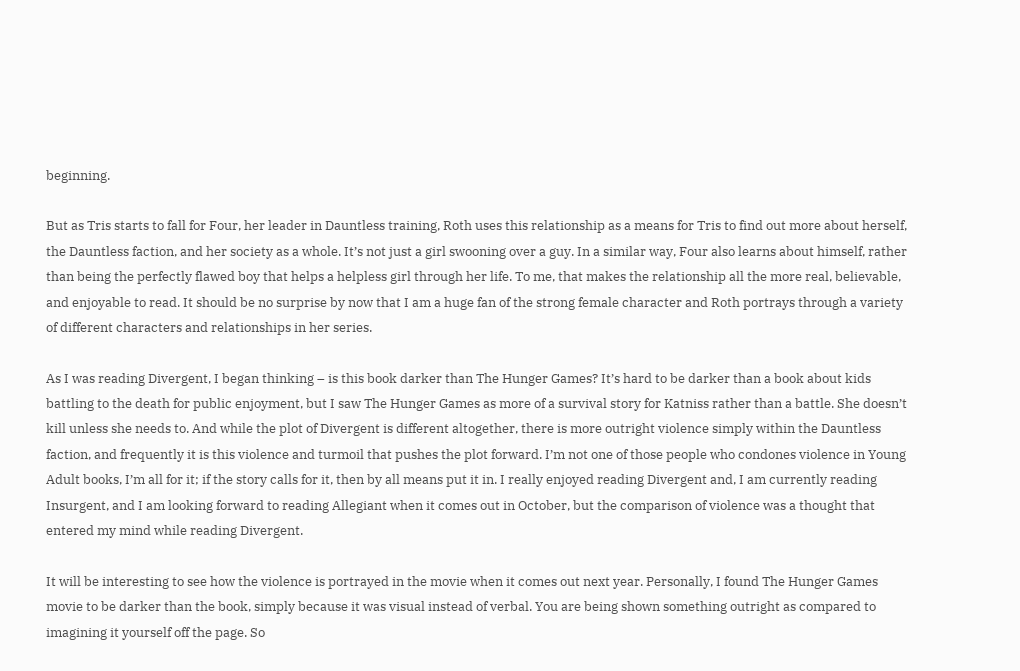beginning.

But as Tris starts to fall for Four, her leader in Dauntless training, Roth uses this relationship as a means for Tris to find out more about herself, the Dauntless faction, and her society as a whole. It’s not just a girl swooning over a guy. In a similar way, Four also learns about himself, rather than being the perfectly flawed boy that helps a helpless girl through her life. To me, that makes the relationship all the more real, believable, and enjoyable to read. It should be no surprise by now that I am a huge fan of the strong female character and Roth portrays through a variety of different characters and relationships in her series.

As I was reading Divergent, I began thinking – is this book darker than The Hunger Games? It’s hard to be darker than a book about kids battling to the death for public enjoyment, but I saw The Hunger Games as more of a survival story for Katniss rather than a battle. She doesn’t kill unless she needs to. And while the plot of Divergent is different altogether, there is more outright violence simply within the Dauntless faction, and frequently it is this violence and turmoil that pushes the plot forward. I’m not one of those people who condones violence in Young Adult books, I’m all for it; if the story calls for it, then by all means put it in. I really enjoyed reading Divergent and, I am currently reading Insurgent, and I am looking forward to reading Allegiant when it comes out in October, but the comparison of violence was a thought that entered my mind while reading Divergent.

It will be interesting to see how the violence is portrayed in the movie when it comes out next year. Personally, I found The Hunger Games movie to be darker than the book, simply because it was visual instead of verbal. You are being shown something outright as compared to imagining it yourself off the page. So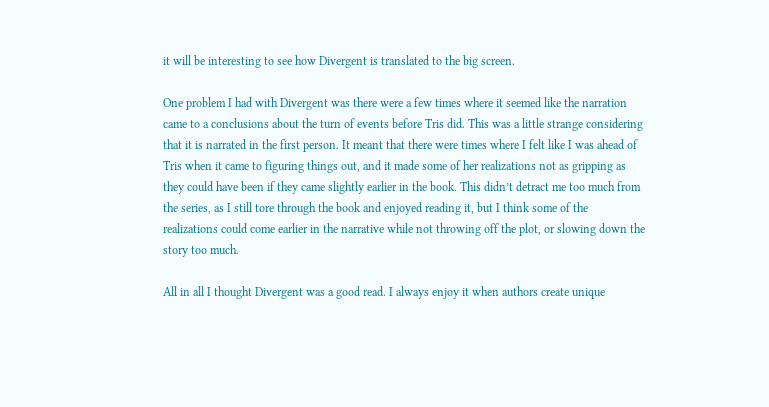it will be interesting to see how Divergent is translated to the big screen.

One problem I had with Divergent was there were a few times where it seemed like the narration came to a conclusions about the turn of events before Tris did. This was a little strange considering that it is narrated in the first person. It meant that there were times where I felt like I was ahead of Tris when it came to figuring things out, and it made some of her realizations not as gripping as they could have been if they came slightly earlier in the book. This didn’t detract me too much from the series, as I still tore through the book and enjoyed reading it, but I think some of the realizations could come earlier in the narrative while not throwing off the plot, or slowing down the story too much.

All in all I thought Divergent was a good read. I always enjoy it when authors create unique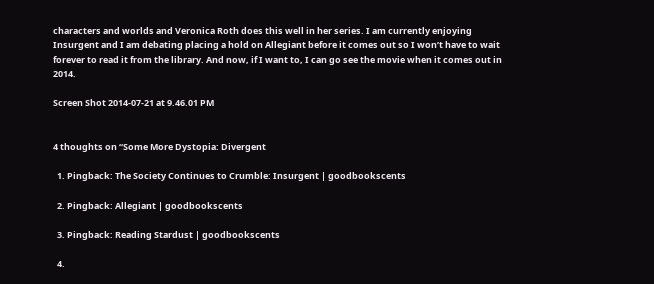characters and worlds and Veronica Roth does this well in her series. I am currently enjoying Insurgent and I am debating placing a hold on Allegiant before it comes out so I won’t have to wait forever to read it from the library. And now, if I want to, I can go see the movie when it comes out in 2014.

Screen Shot 2014-07-21 at 9.46.01 PM


4 thoughts on “Some More Dystopia: Divergent

  1. Pingback: The Society Continues to Crumble: Insurgent | goodbookscents

  2. Pingback: Allegiant | goodbookscents

  3. Pingback: Reading Stardust | goodbookscents

  4.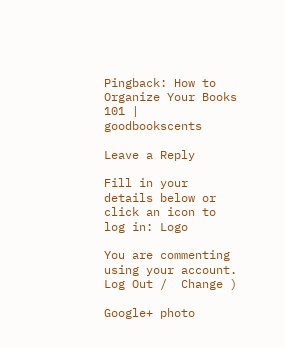Pingback: How to Organize Your Books 101 | goodbookscents

Leave a Reply

Fill in your details below or click an icon to log in: Logo

You are commenting using your account. Log Out /  Change )

Google+ photo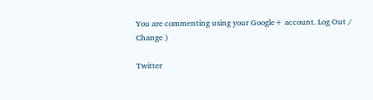You are commenting using your Google+ account. Log Out /  Change )

Twitter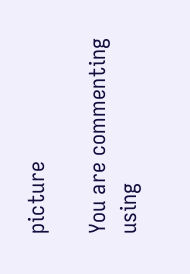picture

You are commenting using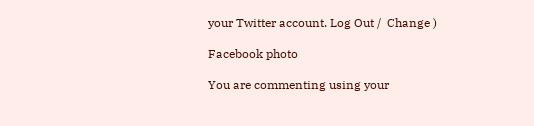your Twitter account. Log Out /  Change )

Facebook photo

You are commenting using your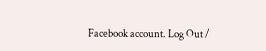Facebook account. Log Out /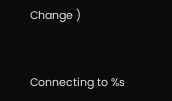Change )


Connecting to %s